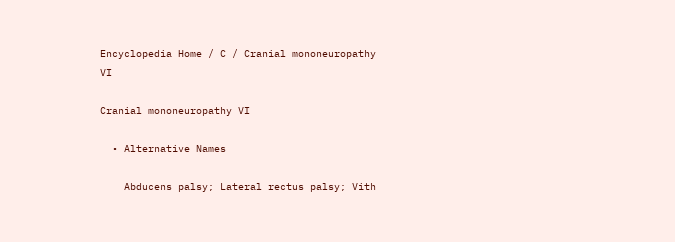Encyclopedia Home / C / Cranial mononeuropathy VI

Cranial mononeuropathy VI

  • Alternative Names

    Abducens palsy; Lateral rectus palsy; Vith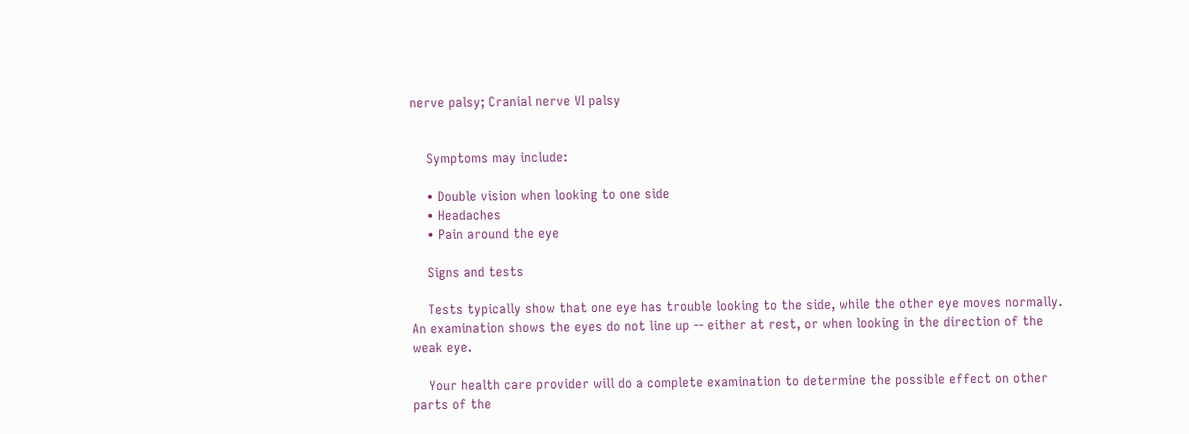nerve palsy; Cranial nerve VI palsy


    Symptoms may include:

    • Double vision when looking to one side
    • Headaches
    • Pain around the eye

    Signs and tests

    Tests typically show that one eye has trouble looking to the side, while the other eye moves normally. An examination shows the eyes do not line up -- either at rest, or when looking in the direction of the weak eye.

    Your health care provider will do a complete examination to determine the possible effect on other parts of the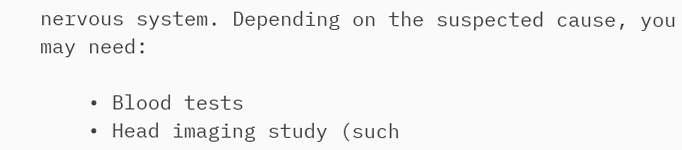nervous system. Depending on the suspected cause, you may need:

    • Blood tests
    • Head imaging study (such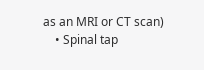as an MRI or CT scan)
    • Spinal tap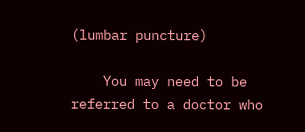(lumbar puncture)

    You may need to be referred to a doctor who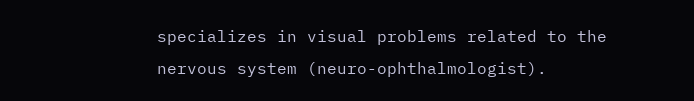specializes in visual problems related to the nervous system (neuro-ophthalmologist).